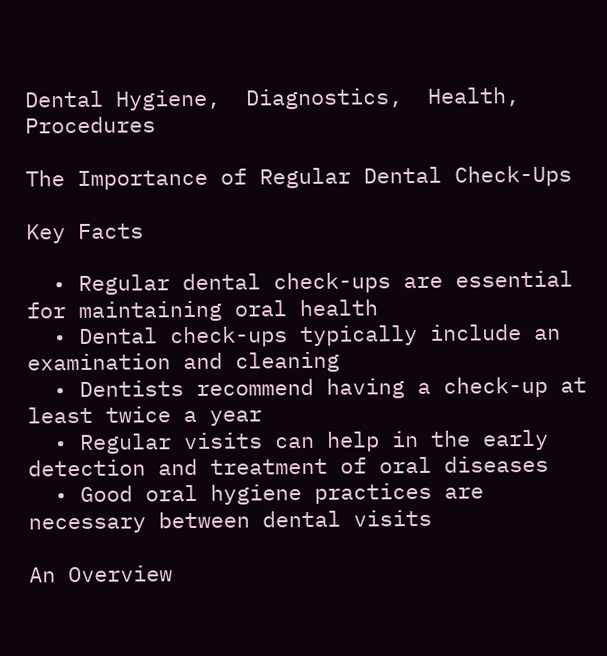Dental Hygiene,  Diagnostics,  Health,  Procedures

The Importance of Regular Dental Check-Ups

Key Facts

  • Regular dental check-ups are essential for maintaining oral health
  • Dental check-ups typically include an examination and cleaning
  • Dentists recommend having a check-up at least twice a year
  • Regular visits can help in the early detection and treatment of oral diseases
  • Good oral hygiene practices are necessary between dental visits

An Overview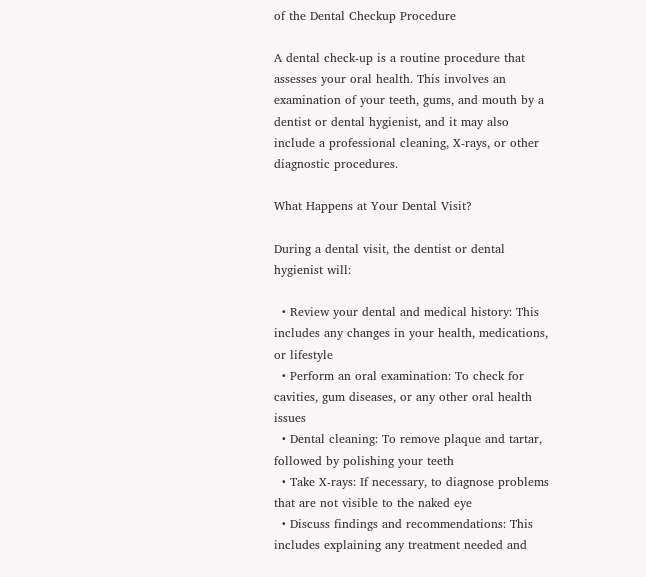of the Dental Checkup Procedure

A dental check-up is a routine procedure that assesses your oral health. This involves an examination of your teeth, gums, and mouth by a dentist or dental hygienist, and it may also include a professional cleaning, X-rays, or other diagnostic procedures.

What Happens at Your Dental Visit?

During a dental visit, the dentist or dental hygienist will:

  • Review your dental and medical history: This includes any changes in your health, medications, or lifestyle
  • Perform an oral examination: To check for cavities, gum diseases, or any other oral health issues
  • Dental cleaning: To remove plaque and tartar, followed by polishing your teeth
  • Take X-rays: If necessary, to diagnose problems that are not visible to the naked eye
  • Discuss findings and recommendations: This includes explaining any treatment needed and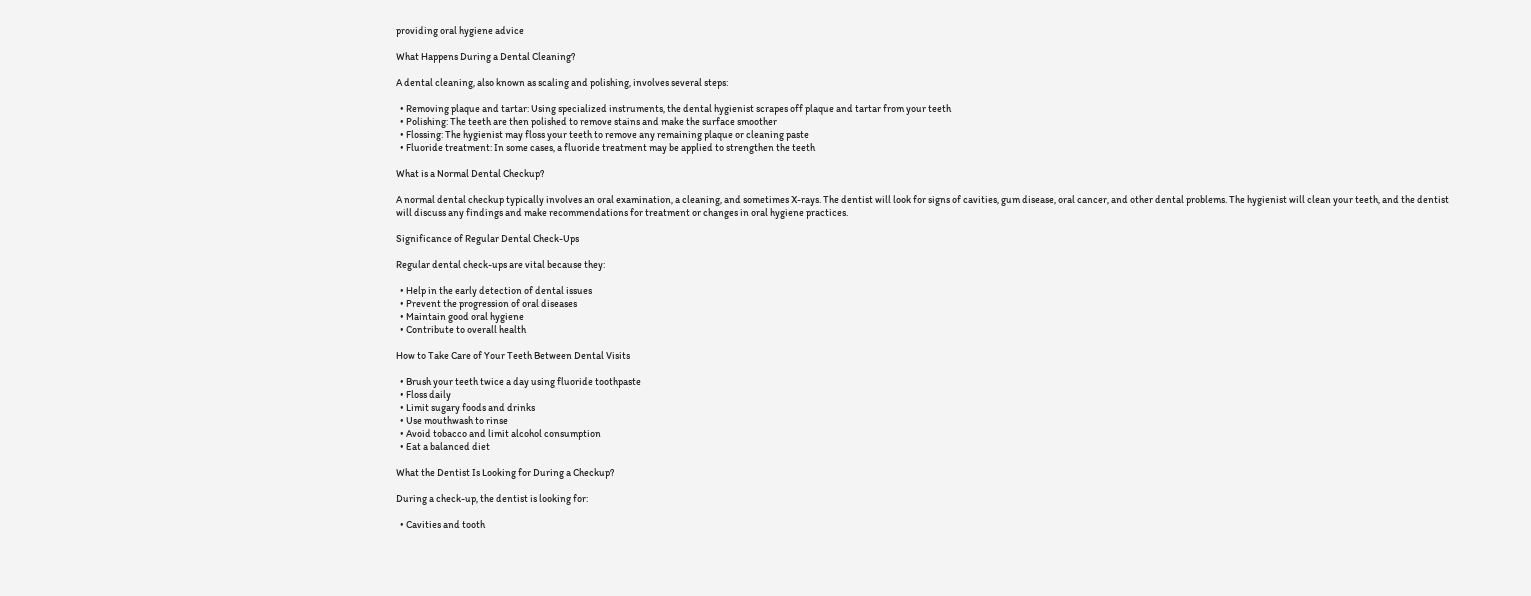providing oral hygiene advice

What Happens During a Dental Cleaning?

A dental cleaning, also known as scaling and polishing, involves several steps:

  • Removing plaque and tartar: Using specialized instruments, the dental hygienist scrapes off plaque and tartar from your teeth
  • Polishing: The teeth are then polished to remove stains and make the surface smoother
  • Flossing: The hygienist may floss your teeth to remove any remaining plaque or cleaning paste
  • Fluoride treatment: In some cases, a fluoride treatment may be applied to strengthen the teeth

What is a Normal Dental Checkup?

A normal dental checkup typically involves an oral examination, a cleaning, and sometimes X-rays. The dentist will look for signs of cavities, gum disease, oral cancer, and other dental problems. The hygienist will clean your teeth, and the dentist will discuss any findings and make recommendations for treatment or changes in oral hygiene practices.

Significance of Regular Dental Check-Ups

Regular dental check-ups are vital because they:

  • Help in the early detection of dental issues
  • Prevent the progression of oral diseases
  • Maintain good oral hygiene
  • Contribute to overall health

How to Take Care of Your Teeth Between Dental Visits

  • Brush your teeth twice a day using fluoride toothpaste
  • Floss daily
  • Limit sugary foods and drinks
  • Use mouthwash to rinse
  • Avoid tobacco and limit alcohol consumption
  • Eat a balanced diet

What the Dentist Is Looking for During a Checkup?

During a check-up, the dentist is looking for:

  • Cavities and tooth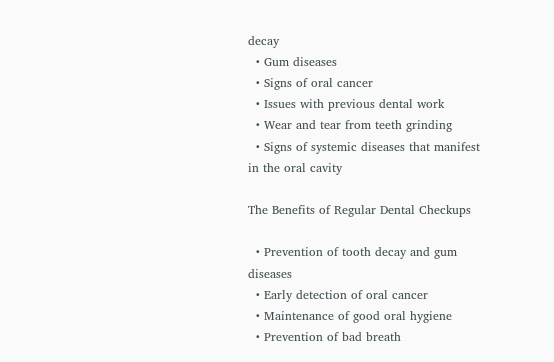decay
  • Gum diseases
  • Signs of oral cancer
  • Issues with previous dental work
  • Wear and tear from teeth grinding
  • Signs of systemic diseases that manifest in the oral cavity

The Benefits of Regular Dental Checkups

  • Prevention of tooth decay and gum diseases
  • Early detection of oral cancer
  • Maintenance of good oral hygiene
  • Prevention of bad breath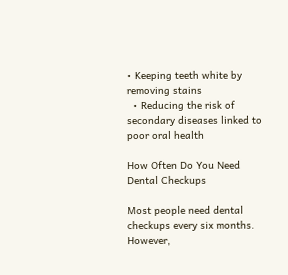• Keeping teeth white by removing stains
  • Reducing the risk of secondary diseases linked to poor oral health

How Often Do You Need Dental Checkups

Most people need dental checkups every six months. However,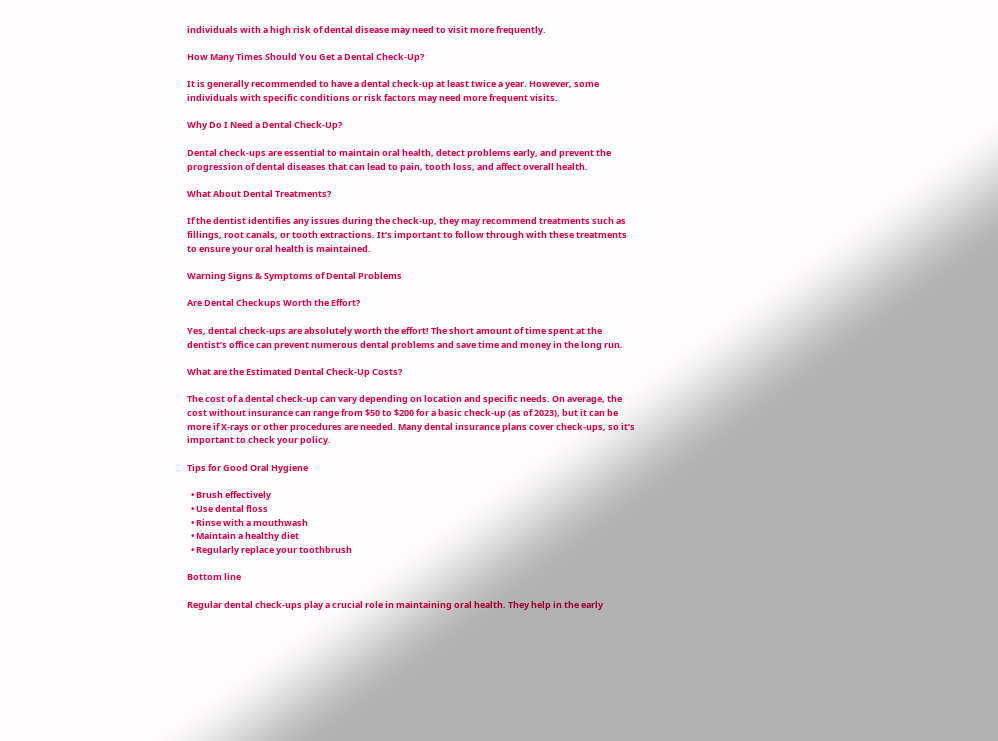individuals with a high risk of dental disease may need to visit more frequently.

How Many Times Should You Get a Dental Check-Up?

It is generally recommended to have a dental check-up at least twice a year. However, some individuals with specific conditions or risk factors may need more frequent visits.

Why Do I Need a Dental Check-Up?

Dental check-ups are essential to maintain oral health, detect problems early, and prevent the progression of dental diseases that can lead to pain, tooth loss, and affect overall health.

What About Dental Treatments?

If the dentist identifies any issues during the check-up, they may recommend treatments such as fillings, root canals, or tooth extractions. It’s important to follow through with these treatments to ensure your oral health is maintained.

Warning Signs & Symptoms of Dental Problems

Are Dental Checkups Worth the Effort?

Yes, dental check-ups are absolutely worth the effort! The short amount of time spent at the dentist’s office can prevent numerous dental problems and save time and money in the long run.

What are the Estimated Dental Check-Up Costs?

The cost of a dental check-up can vary depending on location and specific needs. On average, the cost without insurance can range from $50 to $200 for a basic check-up (as of 2023), but it can be more if X-rays or other procedures are needed. Many dental insurance plans cover check-ups, so it’s important to check your policy.

Tips for Good Oral Hygiene

  • Brush effectively
  • Use dental floss
  • Rinse with a mouthwash
  • Maintain a healthy diet
  • Regularly replace your toothbrush

Bottom line

Regular dental check-ups play a crucial role in maintaining oral health. They help in the early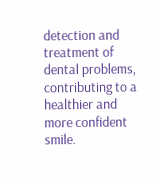detection and treatment of dental problems, contributing to a healthier and more confident smile.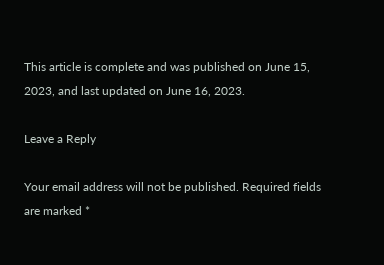This article is complete and was published on June 15, 2023, and last updated on June 16, 2023.

Leave a Reply

Your email address will not be published. Required fields are marked *